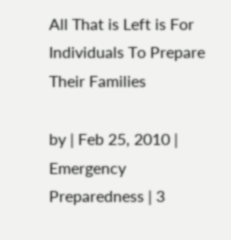All That is Left is For Individuals To Prepare Their Families

by | Feb 25, 2010 | Emergency Preparedness | 3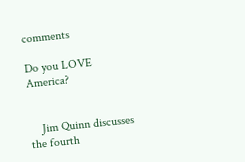comments

Do you LOVE America?


    Jim Quinn discusses the fourth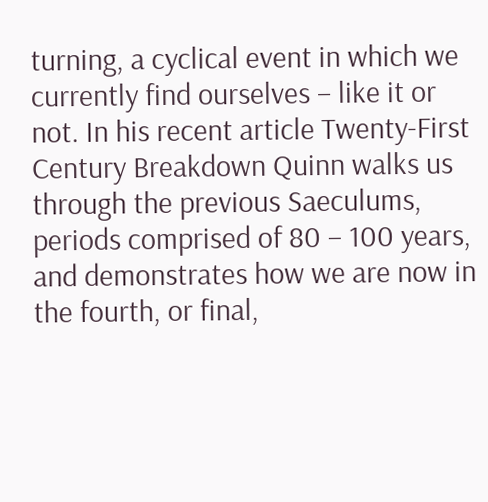turning, a cyclical event in which we currently find ourselves – like it or not. In his recent article Twenty-First Century Breakdown Quinn walks us through the previous Saeculums, periods comprised of 80 – 100 years, and demonstrates how we are now in the fourth, or final,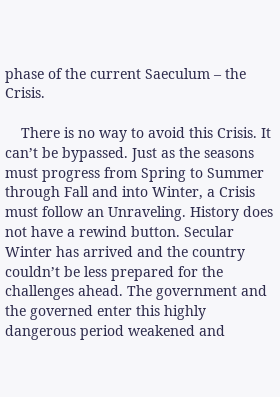phase of the current Saeculum – the Crisis.

    There is no way to avoid this Crisis. It can’t be bypassed. Just as the seasons must progress from Spring to Summer through Fall and into Winter, a Crisis must follow an Unraveling. History does not have a rewind button. Secular Winter has arrived and the country couldn’t be less prepared for the challenges ahead. The government and the governed enter this highly dangerous period weakened and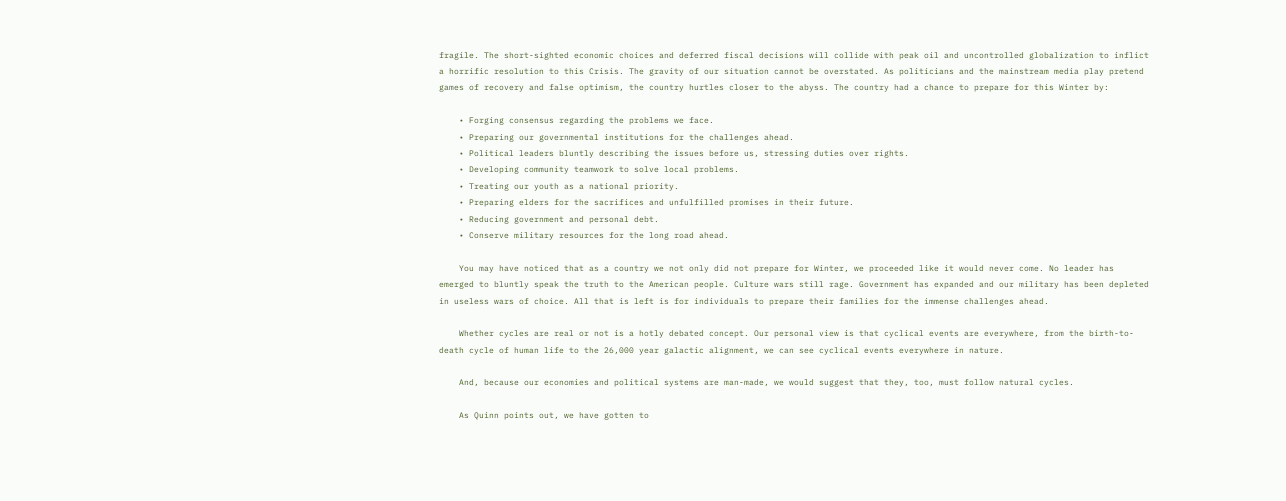fragile. The short-sighted economic choices and deferred fiscal decisions will collide with peak oil and uncontrolled globalization to inflict a horrific resolution to this Crisis. The gravity of our situation cannot be overstated. As politicians and the mainstream media play pretend games of recovery and false optimism, the country hurtles closer to the abyss. The country had a chance to prepare for this Winter by:

    • Forging consensus regarding the problems we face.
    • Preparing our governmental institutions for the challenges ahead.
    • Political leaders bluntly describing the issues before us, stressing duties over rights.
    • Developing community teamwork to solve local problems.
    • Treating our youth as a national priority.
    • Preparing elders for the sacrifices and unfulfilled promises in their future.
    • Reducing government and personal debt.
    • Conserve military resources for the long road ahead.

    You may have noticed that as a country we not only did not prepare for Winter, we proceeded like it would never come. No leader has emerged to bluntly speak the truth to the American people. Culture wars still rage. Government has expanded and our military has been depleted in useless wars of choice. All that is left is for individuals to prepare their families for the immense challenges ahead.

    Whether cycles are real or not is a hotly debated concept. Our personal view is that cyclical events are everywhere, from the birth-to-death cycle of human life to the 26,000 year galactic alignment, we can see cyclical events everywhere in nature.

    And, because our economies and political systems are man-made, we would suggest that they, too, must follow natural cycles.

    As Quinn points out, we have gotten to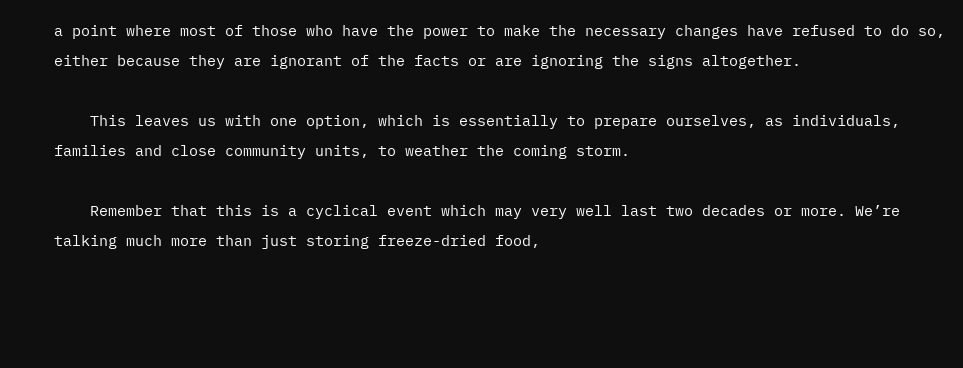a point where most of those who have the power to make the necessary changes have refused to do so, either because they are ignorant of the facts or are ignoring the signs altogether.

    This leaves us with one option, which is essentially to prepare ourselves, as individuals, families and close community units, to weather the coming storm.

    Remember that this is a cyclical event which may very well last two decades or more. We’re talking much more than just storing freeze-dried food,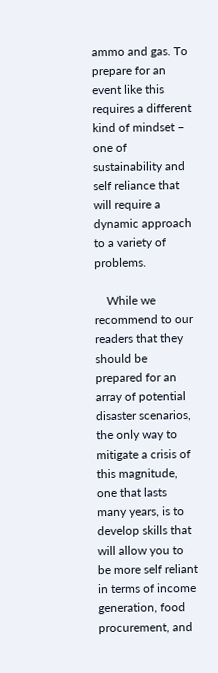ammo and gas. To prepare for an event like this requires a different kind of mindset – one of sustainability and self reliance that will require a dynamic approach to a variety of problems.

    While we recommend to our readers that they should be prepared for an array of potential disaster scenarios, the only way to mitigate a crisis of this magnitude, one that lasts many years, is to develop skills that will allow you to be more self reliant in terms of income generation, food procurement, and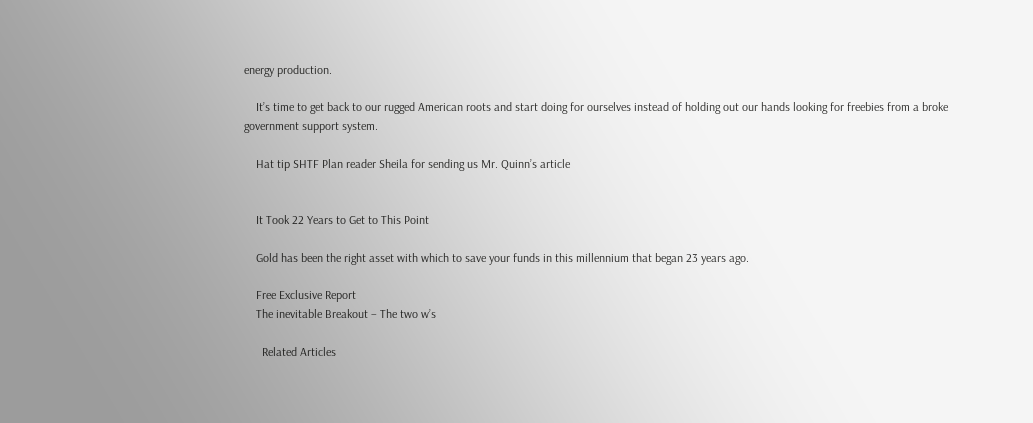energy production.

    It’s time to get back to our rugged American roots and start doing for ourselves instead of holding out our hands looking for freebies from a broke government support system.

    Hat tip SHTF Plan reader Sheila for sending us Mr. Quinn’s article


    It Took 22 Years to Get to This Point

    Gold has been the right asset with which to save your funds in this millennium that began 23 years ago.

    Free Exclusive Report
    The inevitable Breakout – The two w’s

      Related Articles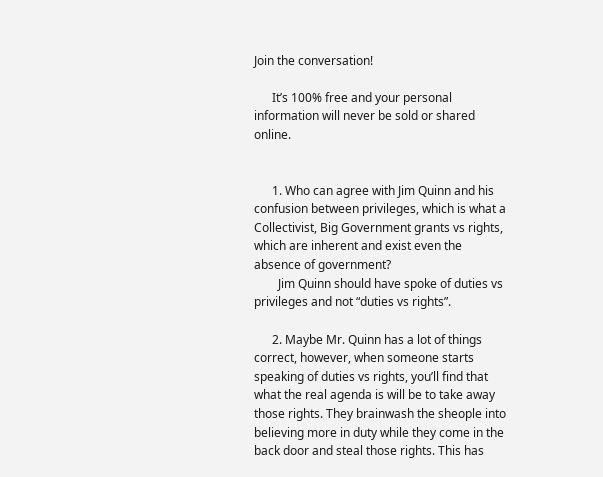Join the conversation!

      It’s 100% free and your personal information will never be sold or shared online.


      1. Who can agree with Jim Quinn and his confusion between privileges, which is what a Collectivist, Big Government grants vs rights, which are inherent and exist even the absence of government?
        Jim Quinn should have spoke of duties vs privileges and not “duties vs rights”.

      2. Maybe Mr. Quinn has a lot of things correct, however, when someone starts speaking of duties vs rights, you’ll find that what the real agenda is will be to take away those rights. They brainwash the sheople into believing more in duty while they come in the back door and steal those rights. This has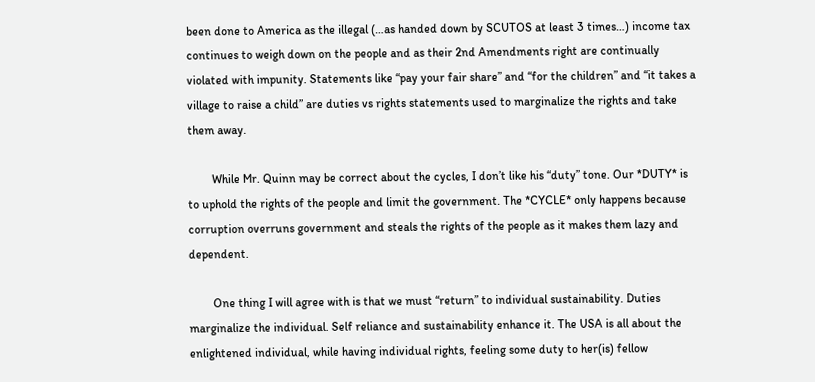been done to America as the illegal (…as handed down by SCUTOS at least 3 times…) income tax continues to weigh down on the people and as their 2nd Amendments right are continually violated with impunity. Statements like “pay your fair share” and “for the children” and “it takes a village to raise a child” are duties vs rights statements used to marginalize the rights and take them away.

        While Mr. Quinn may be correct about the cycles, I don’t like his “duty” tone. Our *DUTY* is to uphold the rights of the people and limit the government. The *CYCLE* only happens because corruption overruns government and steals the rights of the people as it makes them lazy and dependent.

        One thing I will agree with is that we must “return” to individual sustainability. Duties marginalize the individual. Self reliance and sustainability enhance it. The USA is all about the enlightened individual, while having individual rights, feeling some duty to her(is) fellow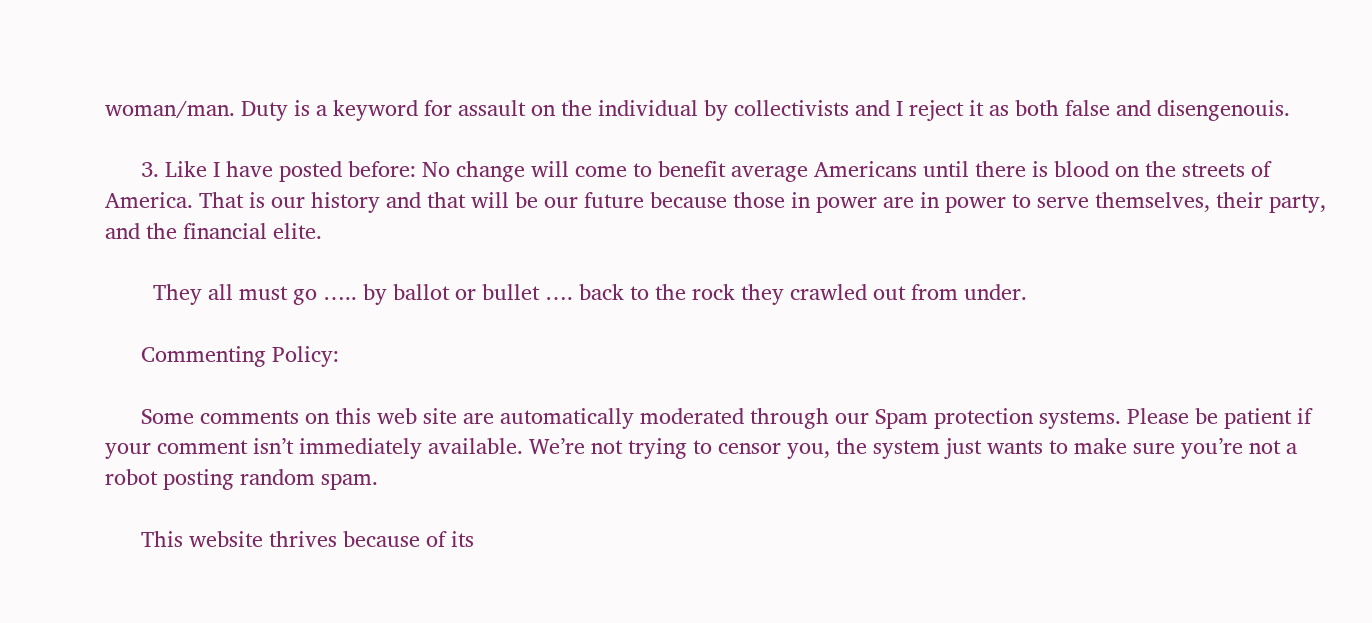woman/man. Duty is a keyword for assault on the individual by collectivists and I reject it as both false and disengenouis.

      3. Like I have posted before: No change will come to benefit average Americans until there is blood on the streets of America. That is our history and that will be our future because those in power are in power to serve themselves, their party, and the financial elite.

        They all must go ….. by ballot or bullet …. back to the rock they crawled out from under.

      Commenting Policy:

      Some comments on this web site are automatically moderated through our Spam protection systems. Please be patient if your comment isn’t immediately available. We’re not trying to censor you, the system just wants to make sure you’re not a robot posting random spam.

      This website thrives because of its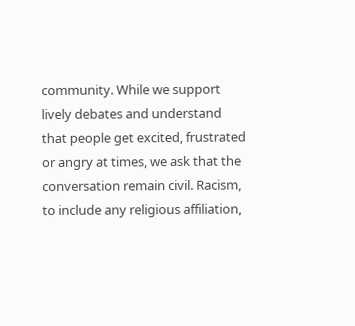community. While we support lively debates and understand that people get excited, frustrated or angry at times, we ask that the conversation remain civil. Racism, to include any religious affiliation,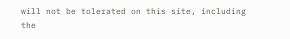will not be tolerated on this site, including the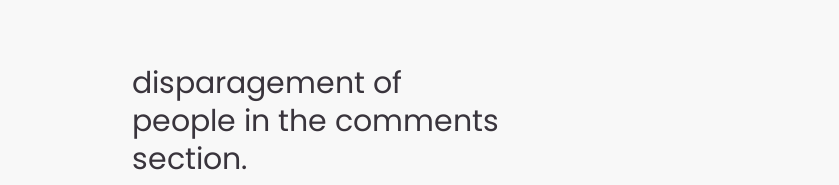disparagement of people in the comments section.